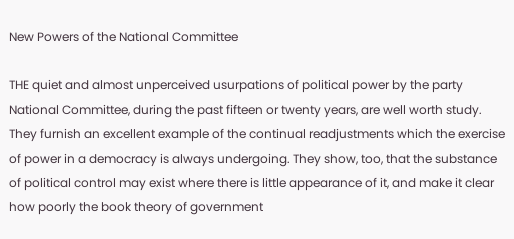New Powers of the National Committee

THE quiet and almost unperceived usurpations of political power by the party National Committee, during the past fifteen or twenty years, are well worth study. They furnish an excellent example of the continual readjustments which the exercise of power in a democracy is always undergoing. They show, too, that the substance of political control may exist where there is little appearance of it, and make it clear how poorly the book theory of government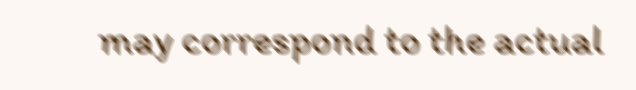may correspond to the actual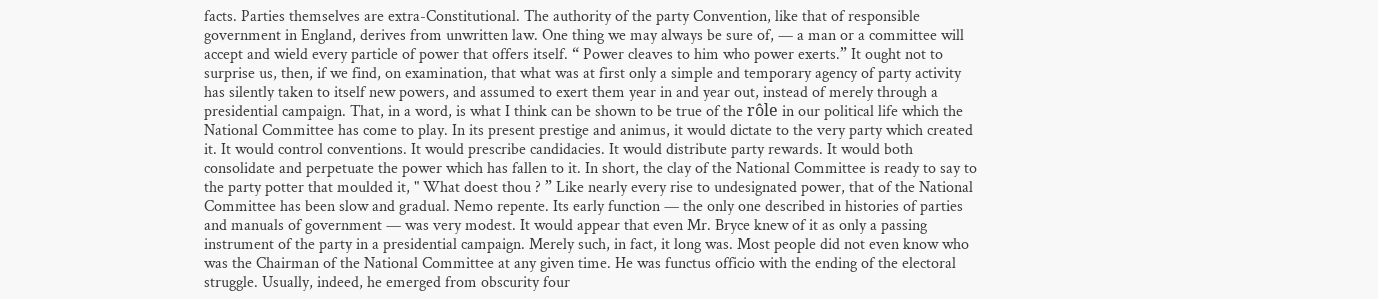facts. Parties themselves are extra-Constitutional. The authority of the party Convention, like that of responsible government in England, derives from unwritten law. One thing we may always be sure of, — a man or a committee will accept and wield every particle of power that offers itself. “ Power cleaves to him who power exerts.” It ought not to surprise us, then, if we find, on examination, that what was at first only a simple and temporary agency of party activity has silently taken to itself new powers, and assumed to exert them year in and year out, instead of merely through a presidential campaign. That, in a word, is what I think can be shown to be true of the rôle in our political life which the National Committee has come to play. In its present prestige and animus, it would dictate to the very party which created it. It would control conventions. It would prescribe candidacies. It would distribute party rewards. It would both consolidate and perpetuate the power which has fallen to it. In short, the clay of the National Committee is ready to say to the party potter that moulded it, " What doest thou ? ” Like nearly every rise to undesignated power, that of the National Committee has been slow and gradual. Nemo repente. Its early function — the only one described in histories of parties and manuals of government — was very modest. It would appear that even Mr. Bryce knew of it as only a passing instrument of the party in a presidential campaign. Merely such, in fact, it long was. Most people did not even know who was the Chairman of the National Committee at any given time. He was functus officio with the ending of the electoral struggle. Usually, indeed, he emerged from obscurity four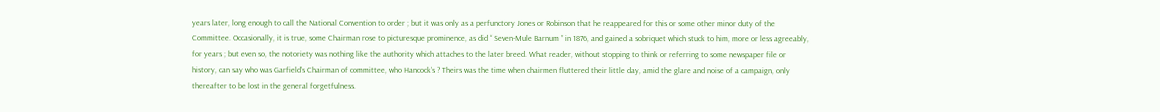years later, long enough to call the National Convention to order ; but it was only as a perfunctory Jones or Robinson that he reappeared for this or some other minor duty of the Committee. Occasionally, it is true, some Chairman rose to picturesque prominence, as did “ Seven-Mule Barnum ” in 1876, and gained a sobriquet which stuck to him, more or less agreeably, for years ; but even so, the notoriety was nothing like the authority which attaches to the later breed. What reader, without stopping to think or referring to some newspaper file or history, can say who was Garfield’s Chairman of committee, who Hancock’s ? Theirs was the time when chairmen fluttered their little day, amid the glare and noise of a campaign, only thereafter to be lost in the general forgetfulness.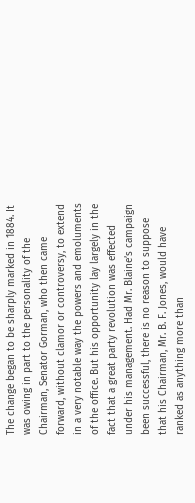The change began to be sharply marked in 1884. It was owing in part to the personality of the Chairman, Senator Gorman, who then came forward, without clamor or controversy, to extend in a very notable way the powers and emoluments of the office. But his opportunity lay largely in the fact that a great party revolution was effected under his management. Had Mr. Blaine’s campaign been successful, there is no reason to suppose that his Chairman, Mr. B. F. Jones, would have ranked as anything more than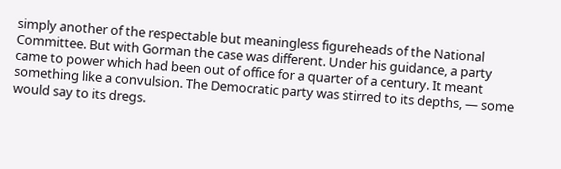simply another of the respectable but meaningless figureheads of the National Committee. But with Gorman the case was different. Under his guidance, a party came to power which had been out of office for a quarter of a century. It meant something like a convulsion. The Democratic party was stirred to its depths, — some would say to its dregs.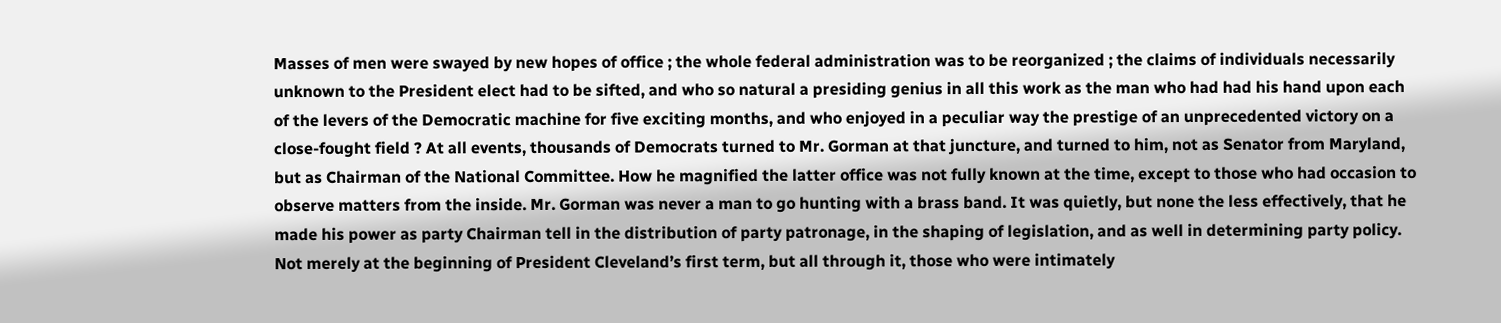Masses of men were swayed by new hopes of office ; the whole federal administration was to be reorganized ; the claims of individuals necessarily unknown to the President elect had to be sifted, and who so natural a presiding genius in all this work as the man who had had his hand upon each of the levers of the Democratic machine for five exciting months, and who enjoyed in a peculiar way the prestige of an unprecedented victory on a close-fought field ? At all events, thousands of Democrats turned to Mr. Gorman at that juncture, and turned to him, not as Senator from Maryland, but as Chairman of the National Committee. How he magnified the latter office was not fully known at the time, except to those who had occasion to observe matters from the inside. Mr. Gorman was never a man to go hunting with a brass band. It was quietly, but none the less effectively, that he made his power as party Chairman tell in the distribution of party patronage, in the shaping of legislation, and as well in determining party policy. Not merely at the beginning of President Cleveland’s first term, but all through it, those who were intimately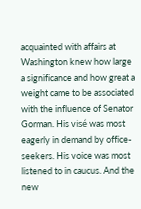acquainted with affairs at Washington knew how large a significance and how great a weight came to be associated with the influence of Senator Gorman. His visé was most eagerly in demand by office-seekers. His voice was most listened to in caucus. And the new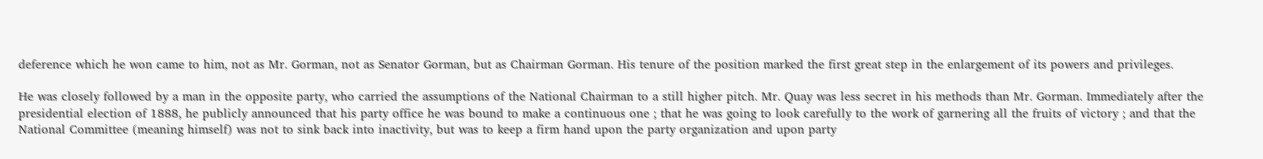deference which he won came to him, not as Mr. Gorman, not as Senator Gorman, but as Chairman Gorman. His tenure of the position marked the first great step in the enlargement of its powers and privileges.

He was closely followed by a man in the opposite party, who carried the assumptions of the National Chairman to a still higher pitch. Mr. Quay was less secret in his methods than Mr. Gorman. Immediately after the presidential election of 1888, he publicly announced that his party office he was bound to make a continuous one ; that he was going to look carefully to the work of garnering all the fruits of victory ; and that the National Committee (meaning himself) was not to sink back into inactivity, but was to keep a firm hand upon the party organization and upon party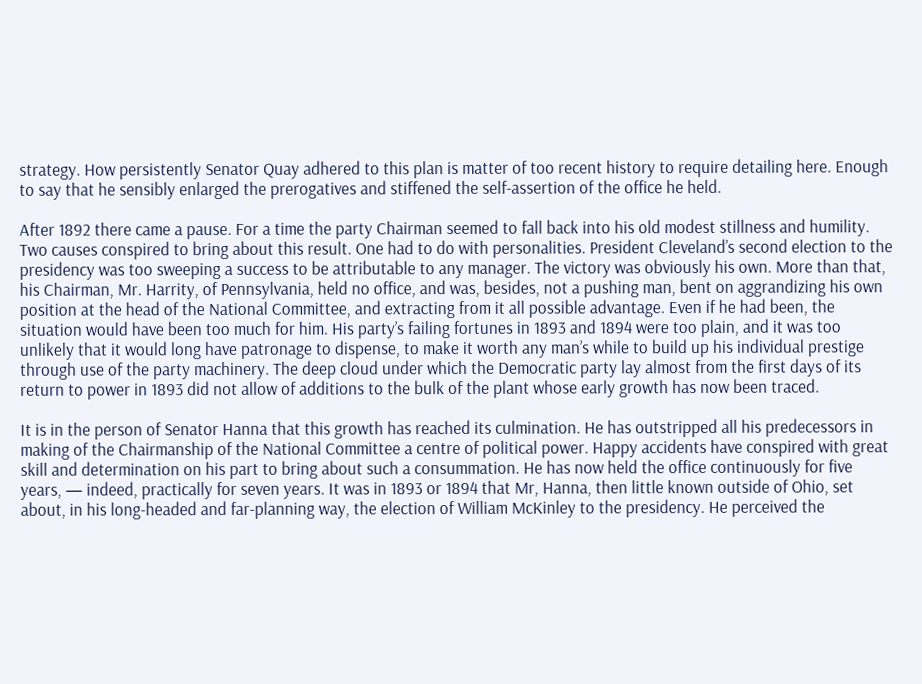strategy. How persistently Senator Quay adhered to this plan is matter of too recent history to require detailing here. Enough to say that he sensibly enlarged the prerogatives and stiffened the self-assertion of the office he held.

After 1892 there came a pause. For a time the party Chairman seemed to fall back into his old modest stillness and humility. Two causes conspired to bring about this result. One had to do with personalities. President Cleveland’s second election to the presidency was too sweeping a success to be attributable to any manager. The victory was obviously his own. More than that, his Chairman, Mr. Harrity, of Pennsylvania, held no office, and was, besides, not a pushing man, bent on aggrandizing his own position at the head of the National Committee, and extracting from it all possible advantage. Even if he had been, the situation would have been too much for him. His party’s failing fortunes in 1893 and 1894 were too plain, and it was too unlikely that it would long have patronage to dispense, to make it worth any man’s while to build up his individual prestige through use of the party machinery. The deep cloud under which the Democratic party lay almost from the first days of its return to power in 1893 did not allow of additions to the bulk of the plant whose early growth has now been traced.

It is in the person of Senator Hanna that this growth has reached its culmination. He has outstripped all his predecessors in making of the Chairmanship of the National Committee a centre of political power. Happy accidents have conspired with great skill and determination on his part to bring about such a consummation. He has now held the office continuously for five years, — indeed, practically for seven years. It was in 1893 or 1894 that Mr, Hanna, then little known outside of Ohio, set about, in his long-headed and far-planning way, the election of William McKinley to the presidency. He perceived the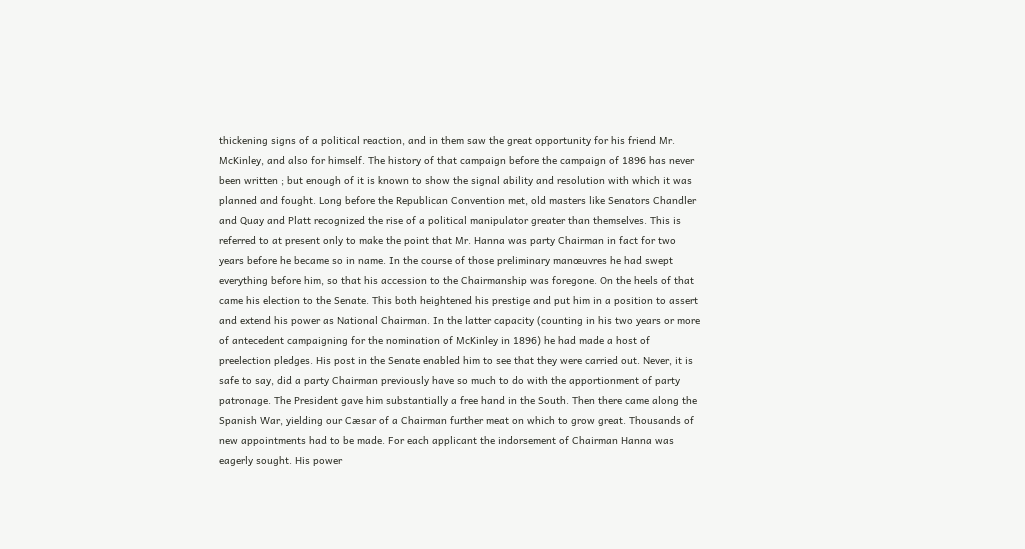thickening signs of a political reaction, and in them saw the great opportunity for his friend Mr. McKinley, and also for himself. The history of that campaign before the campaign of 1896 has never been written ; but enough of it is known to show the signal ability and resolution with which it was planned and fought. Long before the Republican Convention met, old masters like Senators Chandler and Quay and Platt recognized the rise of a political manipulator greater than themselves. This is referred to at present only to make the point that Mr. Hanna was party Chairman in fact for two years before he became so in name. In the course of those preliminary manœuvres he had swept everything before him, so that his accession to the Chairmanship was foregone. On the heels of that came his election to the Senate. This both heightened his prestige and put him in a position to assert and extend his power as National Chairman. In the latter capacity (counting in his two years or more of antecedent campaigning for the nomination of McKinley in 1896) he had made a host of preelection pledges. His post in the Senate enabled him to see that they were carried out. Never, it is safe to say, did a party Chairman previously have so much to do with the apportionment of party patronage. The President gave him substantially a free hand in the South. Then there came along the Spanish War, yielding our Cæsar of a Chairman further meat on which to grow great. Thousands of new appointments had to be made. For each applicant the indorsement of Chairman Hanna was eagerly sought. His power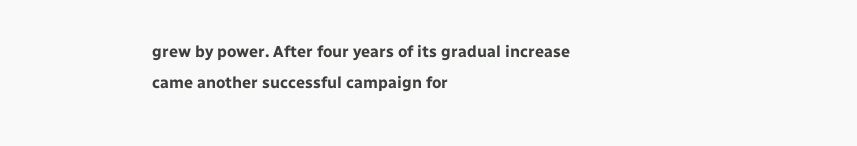grew by power. After four years of its gradual increase came another successful campaign for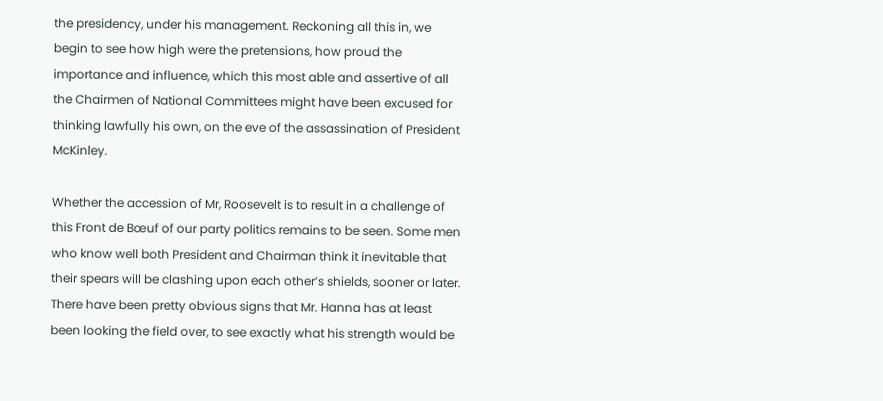the presidency, under his management. Reckoning all this in, we begin to see how high were the pretensions, how proud the importance and influence, which this most able and assertive of all the Chairmen of National Committees might have been excused for thinking lawfully his own, on the eve of the assassination of President McKinley.

Whether the accession of Mr, Roosevelt is to result in a challenge of this Front de Bœuf of our party politics remains to be seen. Some men who know well both President and Chairman think it inevitable that their spears will be clashing upon each other’s shields, sooner or later. There have been pretty obvious signs that Mr. Hanna has at least been looking the field over, to see exactly what his strength would be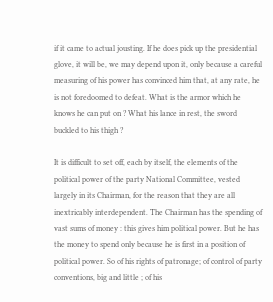if it came to actual jousting. If he does pick up the presidential glove, it will be, we may depend upon it, only because a careful measuring of his power has convinced him that, at any rate, he is not foredoomed to defeat. What is the armor which he knows he can put on ? What his lance in rest, the sword buckled to his thigh ?

It is difficult to set off, each by itself, the elements of the political power of the party National Committee, vested largely in its Chairman, for the reason that they are all inextricably interdependent. The Chairman has the spending of vast sums of money : this gives him political power. But he has the money to spend only because he is first in a position of political power. So of his rights of patronage; of control of party conventions, big and little ; of his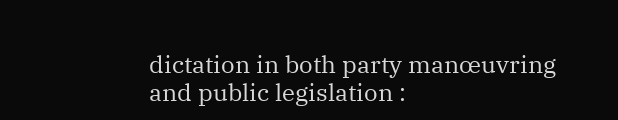dictation in both party manœuvring and public legislation :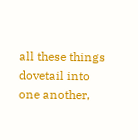all these things dovetail into one another,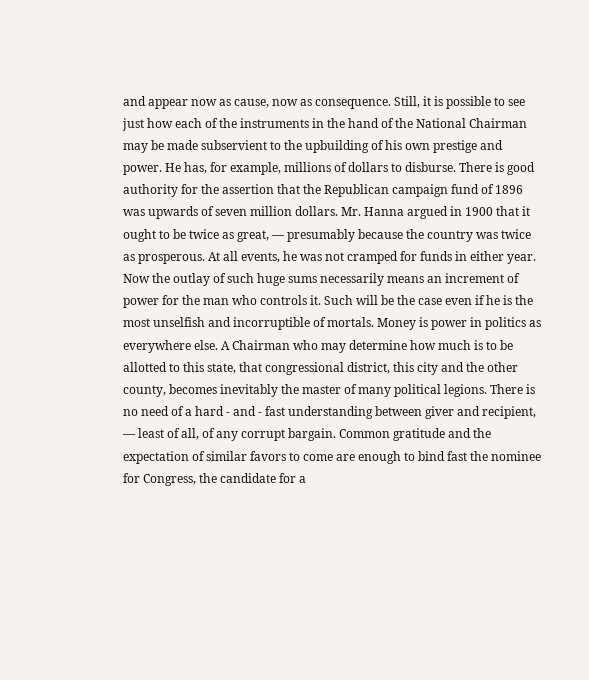and appear now as cause, now as consequence. Still, it is possible to see just how each of the instruments in the hand of the National Chairman may be made subservient to the upbuilding of his own prestige and power. He has, for example, millions of dollars to disburse. There is good authority for the assertion that the Republican campaign fund of 1896 was upwards of seven million dollars. Mr. Hanna argued in 1900 that it ought to be twice as great, — presumably because the country was twice as prosperous. At all events, he was not cramped for funds in either year. Now the outlay of such huge sums necessarily means an increment of power for the man who controls it. Such will be the case even if he is the most unselfish and incorruptible of mortals. Money is power in politics as everywhere else. A Chairman who may determine how much is to be allotted to this state, that congressional district, this city and the other county, becomes inevitably the master of many political legions. There is no need of a hard - and - fast understanding between giver and recipient, — least of all, of any corrupt bargain. Common gratitude and the expectation of similar favors to come are enough to bind fast the nominee for Congress, the candidate for a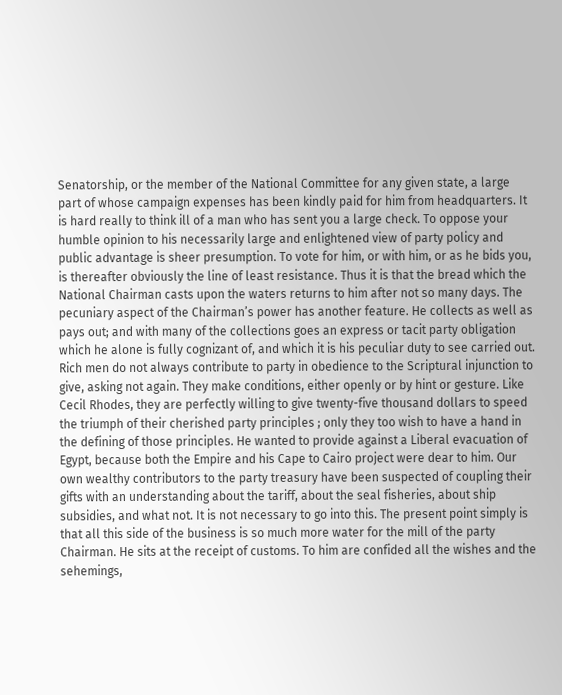Senatorship, or the member of the National Committee for any given state, a large part of whose campaign expenses has been kindly paid for him from headquarters. It is hard really to think ill of a man who has sent you a large check. To oppose your humble opinion to his necessarily large and enlightened view of party policy and public advantage is sheer presumption. To vote for him, or with him, or as he bids you, is thereafter obviously the line of least resistance. Thus it is that the bread which the National Chairman casts upon the waters returns to him after not so many days. The pecuniary aspect of the Chairman’s power has another feature. He collects as well as pays out; and with many of the collections goes an express or tacit party obligation which he alone is fully cognizant of, and which it is his peculiar duty to see carried out. Rich men do not always contribute to party in obedience to the Scriptural injunction to give, asking not again. They make conditions, either openly or by hint or gesture. Like Cecil Rhodes, they are perfectly willing to give twenty-five thousand dollars to speed the triumph of their cherished party principles ; only they too wish to have a hand in the defining of those principles. He wanted to provide against a Liberal evacuation of Egypt, because both the Empire and his Cape to Cairo project were dear to him. Our own wealthy contributors to the party treasury have been suspected of coupling their gifts with an understanding about the tariff, about the seal fisheries, about ship subsidies, and what not. It is not necessary to go into this. The present point simply is that all this side of the business is so much more water for the mill of the party Chairman. He sits at the receipt of customs. To him are confided all the wishes and the sehemings,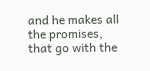and he makes all the promises, that go with the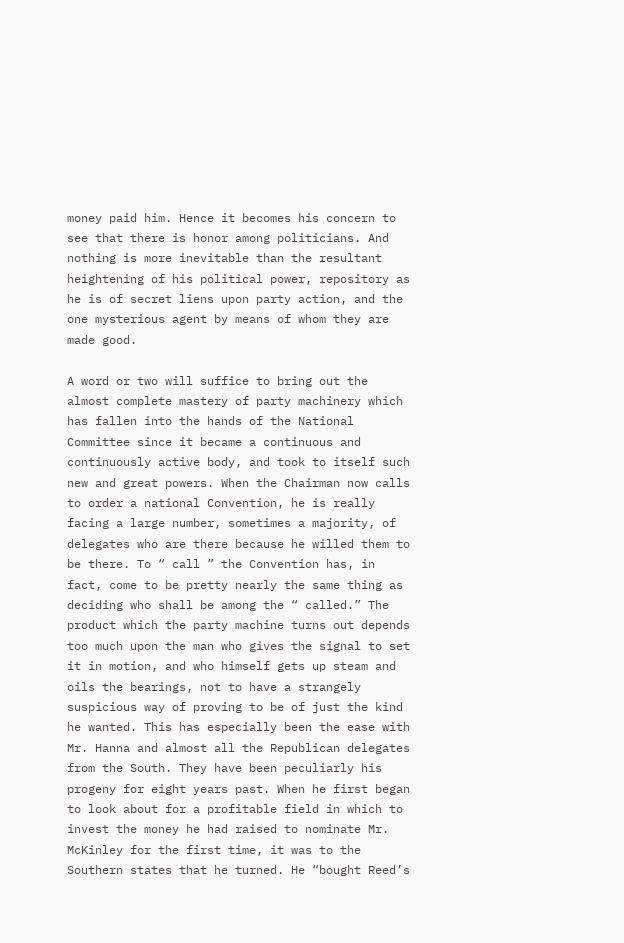money paid him. Hence it becomes his concern to see that there is honor among politicians. And nothing is more inevitable than the resultant heightening of his political power, repository as he is of secret liens upon party action, and the one mysterious agent by means of whom they are made good.

A word or two will suffice to bring out the almost complete mastery of party machinery which has fallen into the hands of the National Committee since it became a continuous and continuously active body, and took to itself such new and great powers. When the Chairman now calls to order a national Convention, he is really facing a large number, sometimes a majority, of delegates who are there because he willed them to be there. To “ call ” the Convention has, in fact, come to be pretty nearly the same thing as deciding who shall be among the “ called.” The product which the party machine turns out depends too much upon the man who gives the signal to set it in motion, and who himself gets up steam and oils the bearings, not to have a strangely suspicious way of proving to be of just the kind he wanted. This has especially been the ease with Mr. Hanna and almost all the Republican delegates from the South. They have been peculiarly his progeny for eight years past. When he first began to look about for a profitable field in which to invest the money he had raised to nominate Mr. McKinley for the first time, it was to the Southern states that he turned. He “bought Reed’s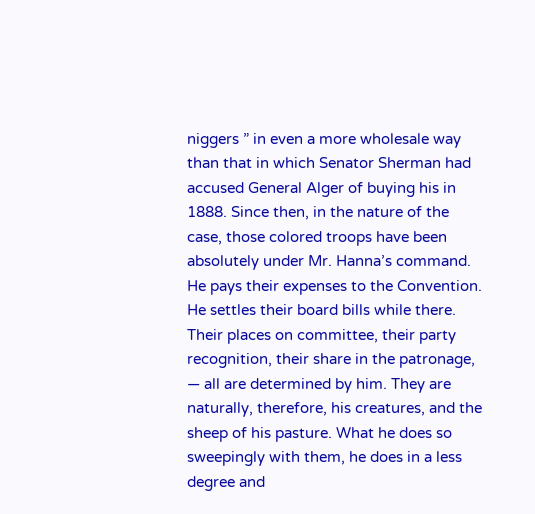niggers ” in even a more wholesale way than that in which Senator Sherman had accused General Alger of buying his in 1888. Since then, in the nature of the case, those colored troops have been absolutely under Mr. Hanna’s command. He pays their expenses to the Convention. He settles their board bills while there. Their places on committee, their party recognition, their share in the patronage, — all are determined by him. They are naturally, therefore, his creatures, and the sheep of his pasture. What he does so sweepingly with them, he does in a less degree and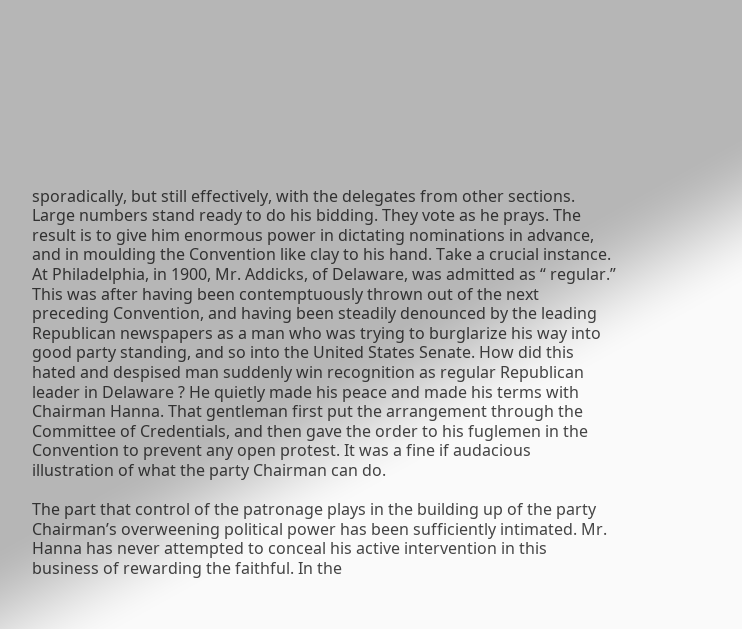sporadically, but still effectively, with the delegates from other sections. Large numbers stand ready to do his bidding. They vote as he prays. The result is to give him enormous power in dictating nominations in advance, and in moulding the Convention like clay to his hand. Take a crucial instance. At Philadelphia, in 1900, Mr. Addicks, of Delaware, was admitted as “ regular.” This was after having been contemptuously thrown out of the next preceding Convention, and having been steadily denounced by the leading Republican newspapers as a man who was trying to burglarize his way into good party standing, and so into the United States Senate. How did this hated and despised man suddenly win recognition as regular Republican leader in Delaware ? He quietly made his peace and made his terms with Chairman Hanna. That gentleman first put the arrangement through the Committee of Credentials, and then gave the order to his fuglemen in the Convention to prevent any open protest. It was a fine if audacious illustration of what the party Chairman can do.

The part that control of the patronage plays in the building up of the party Chairman’s overweening political power has been sufficiently intimated. Mr. Hanna has never attempted to conceal his active intervention in this business of rewarding the faithful. In the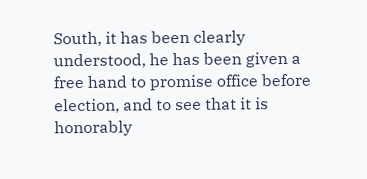South, it has been clearly understood, he has been given a free hand to promise office before election, and to see that it is honorably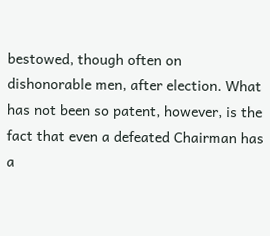bestowed, though often on dishonorable men, after election. What has not been so patent, however, is the fact that even a defeated Chairman has a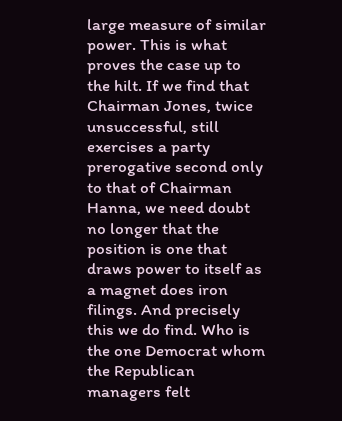large measure of similar power. This is what proves the case up to the hilt. If we find that Chairman Jones, twice unsuccessful, still exercises a party prerogative second only to that of Chairman Hanna, we need doubt no longer that the position is one that draws power to itself as a magnet does iron filings. And precisely this we do find. Who is the one Democrat whom the Republican managers felt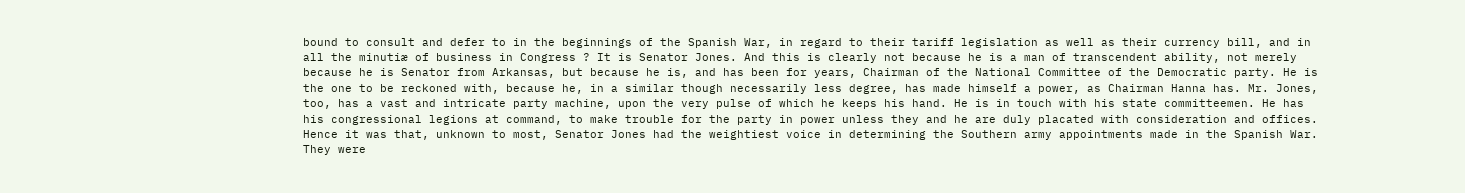bound to consult and defer to in the beginnings of the Spanish War, in regard to their tariff legislation as well as their currency bill, and in all the minutiæ of business in Congress ? It is Senator Jones. And this is clearly not because he is a man of transcendent ability, not merely because he is Senator from Arkansas, but because he is, and has been for years, Chairman of the National Committee of the Democratic party. He is the one to be reckoned with, because he, in a similar though necessarily less degree, has made himself a power, as Chairman Hanna has. Mr. Jones, too, has a vast and intricate party machine, upon the very pulse of which he keeps his hand. He is in touch with his state committeemen. He has his congressional legions at command, to make trouble for the party in power unless they and he are duly placated with consideration and offices. Hence it was that, unknown to most, Senator Jones had the weightiest voice in determining the Southern army appointments made in the Spanish War. They were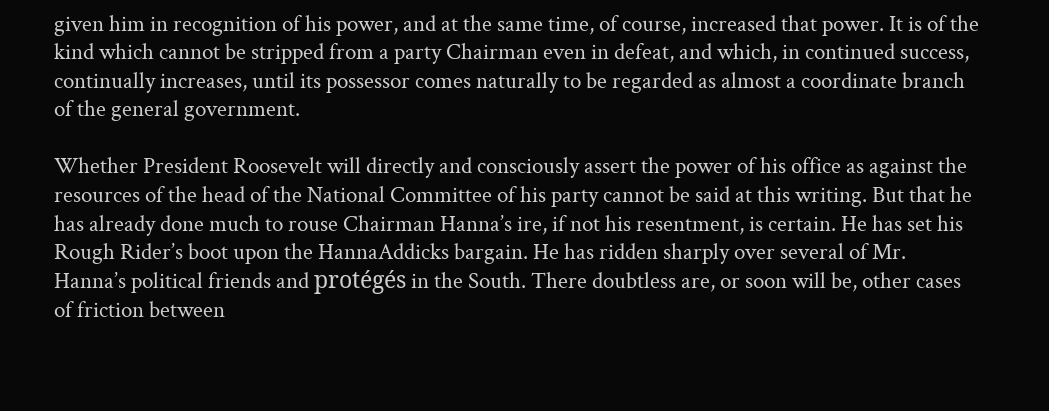given him in recognition of his power, and at the same time, of course, increased that power. It is of the kind which cannot be stripped from a party Chairman even in defeat, and which, in continued success, continually increases, until its possessor comes naturally to be regarded as almost a coordinate branch of the general government.

Whether President Roosevelt will directly and consciously assert the power of his office as against the resources of the head of the National Committee of his party cannot be said at this writing. But that he has already done much to rouse Chairman Hanna’s ire, if not his resentment, is certain. He has set his Rough Rider’s boot upon the HannaAddicks bargain. He has ridden sharply over several of Mr. Hanna’s political friends and protégés in the South. There doubtless are, or soon will be, other cases of friction between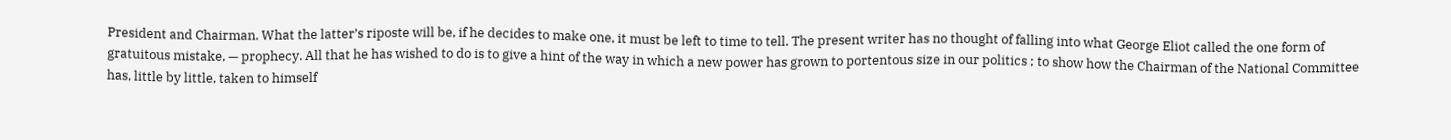President and Chairman. What the latter’s riposte will be, if he decides to make one, it must be left to time to tell. The present writer has no thought of falling into what George Eliot called the one form of gratuitous mistake, — prophecy. All that he has wished to do is to give a hint of the way in which a new power has grown to portentous size in our politics ; to show how the Chairman of the National Committee has, little by little, taken to himself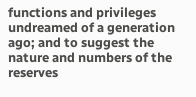functions and privileges undreamed of a generation ago; and to suggest the nature and numbers of the reserves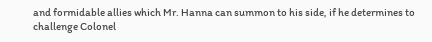and formidable allies which Mr. Hanna can summon to his side, if he determines to challenge Colonel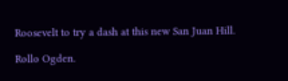Roosevelt to try a dash at this new San Juan Hill.

Rollo Ogden.